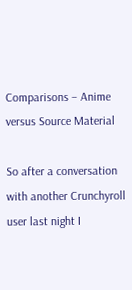Comparisons – Anime versus Source Material

So after a conversation with another Crunchyroll user last night I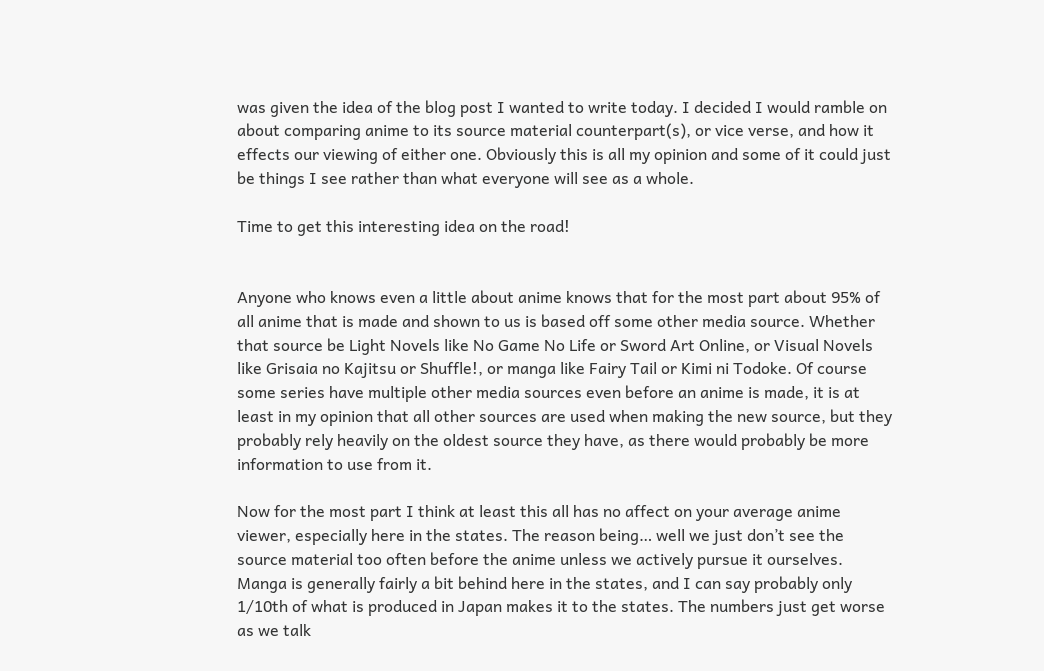was given the idea of the blog post I wanted to write today. I decided I would ramble on about comparing anime to its source material counterpart(s), or vice verse, and how it effects our viewing of either one. Obviously this is all my opinion and some of it could just be things I see rather than what everyone will see as a whole.

Time to get this interesting idea on the road!


Anyone who knows even a little about anime knows that for the most part about 95% of all anime that is made and shown to us is based off some other media source. Whether that source be Light Novels like No Game No Life or Sword Art Online, or Visual Novels like Grisaia no Kajitsu or Shuffle!, or manga like Fairy Tail or Kimi ni Todoke. Of course some series have multiple other media sources even before an anime is made, it is at least in my opinion that all other sources are used when making the new source, but they probably rely heavily on the oldest source they have, as there would probably be more information to use from it.

Now for the most part I think at least this all has no affect on your average anime viewer, especially here in the states. The reason being… well we just don’t see the source material too often before the anime unless we actively pursue it ourselves. Manga is generally fairly a bit behind here in the states, and I can say probably only 1/10th of what is produced in Japan makes it to the states. The numbers just get worse as we talk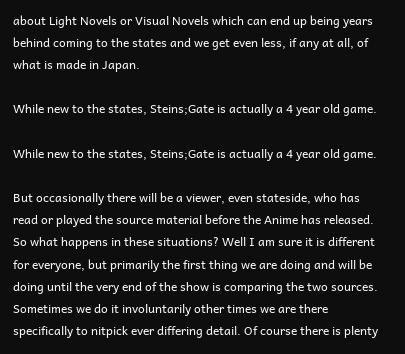about Light Novels or Visual Novels which can end up being years behind coming to the states and we get even less, if any at all, of what is made in Japan.

While new to the states, Steins;Gate is actually a 4 year old game.

While new to the states, Steins;Gate is actually a 4 year old game.

But occasionally there will be a viewer, even stateside, who has read or played the source material before the Anime has released. So what happens in these situations? Well I am sure it is different for everyone, but primarily the first thing we are doing and will be doing until the very end of the show is comparing the two sources. Sometimes we do it involuntarily other times we are there specifically to nitpick ever differing detail. Of course there is plenty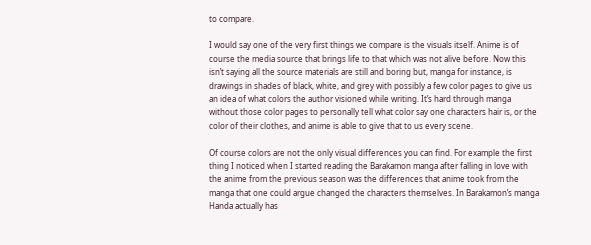to compare.

I would say one of the very first things we compare is the visuals itself. Anime is of course the media source that brings life to that which was not alive before. Now this isn’t saying all the source materials are still and boring but, manga for instance, is drawings in shades of black, white, and grey with possibly a few color pages to give us an idea of what colors the author visioned while writing. It’s hard through manga without those color pages to personally tell what color say one characters hair is, or the color of their clothes, and anime is able to give that to us every scene.

Of course colors are not the only visual differences you can find. For example the first thing I noticed when I started reading the Barakamon manga after falling in love with the anime from the previous season was the differences that anime took from the manga that one could argue changed the characters themselves. In Barakamon’s manga Handa actually has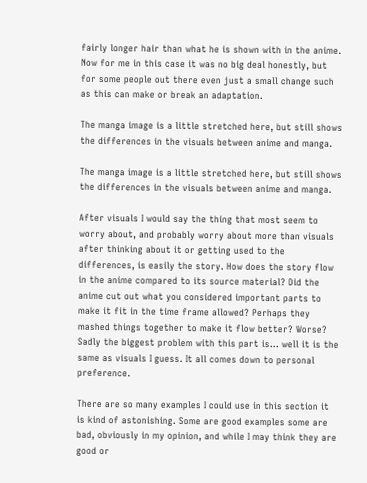fairly longer hair than what he is shown with in the anime. Now for me in this case it was no big deal honestly, but for some people out there even just a small change such as this can make or break an adaptation.

The manga image is a little stretched here, but still shows the differences in the visuals between anime and manga.

The manga image is a little stretched here, but still shows the differences in the visuals between anime and manga.

After visuals I would say the thing that most seem to worry about, and probably worry about more than visuals after thinking about it or getting used to the differences, is easily the story. How does the story flow in the anime compared to its source material? Did the anime cut out what you considered important parts to make it fit in the time frame allowed? Perhaps they mashed things together to make it flow better? Worse? Sadly the biggest problem with this part is… well it is the same as visuals I guess. It all comes down to personal preference.

There are so many examples I could use in this section it is kind of astonishing. Some are good examples some are bad, obviously in my opinion, and while I may think they are good or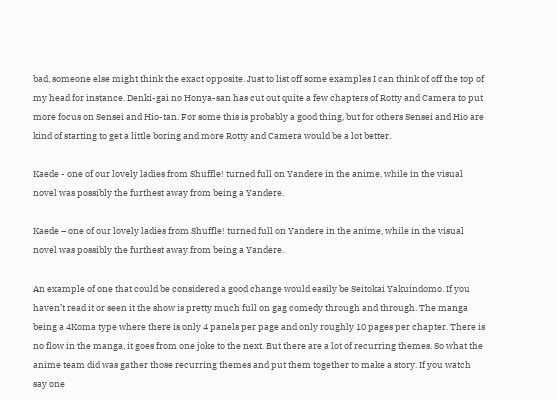bad, someone else might think the exact opposite. Just to list off some examples I can think of off the top of my head for instance. Denki-gai no Honya-san has cut out quite a few chapters of Rotty and Camera to put more focus on Sensei and Hio-tan. For some this is probably a good thing, but for others Sensei and Hio are kind of starting to get a little boring and more Rotty and Camera would be a lot better.

Kaede - one of our lovely ladies from Shuffle! turned full on Yandere in the anime, while in the visual novel was possibly the furthest away from being a Yandere.

Kaede – one of our lovely ladies from Shuffle! turned full on Yandere in the anime, while in the visual novel was possibly the furthest away from being a Yandere.

An example of one that could be considered a good change would easily be Seitokai Yakuindomo. If you haven’t read it or seen it the show is pretty much full on gag comedy through and through. The manga being a 4Koma type where there is only 4 panels per page and only roughly 10 pages per chapter. There is no flow in the manga, it goes from one joke to the next. But there are a lot of recurring themes. So what the anime team did was gather those recurring themes and put them together to make a story. If you watch say one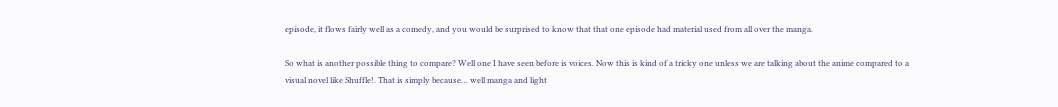episode, it flows fairly well as a comedy, and you would be surprised to know that that one episode had material used from all over the manga.

So what is another possible thing to compare? Well one I have seen before is voices. Now this is kind of a tricky one unless we are talking about the anime compared to a visual novel like Shuffle!. That is simply because… well manga and light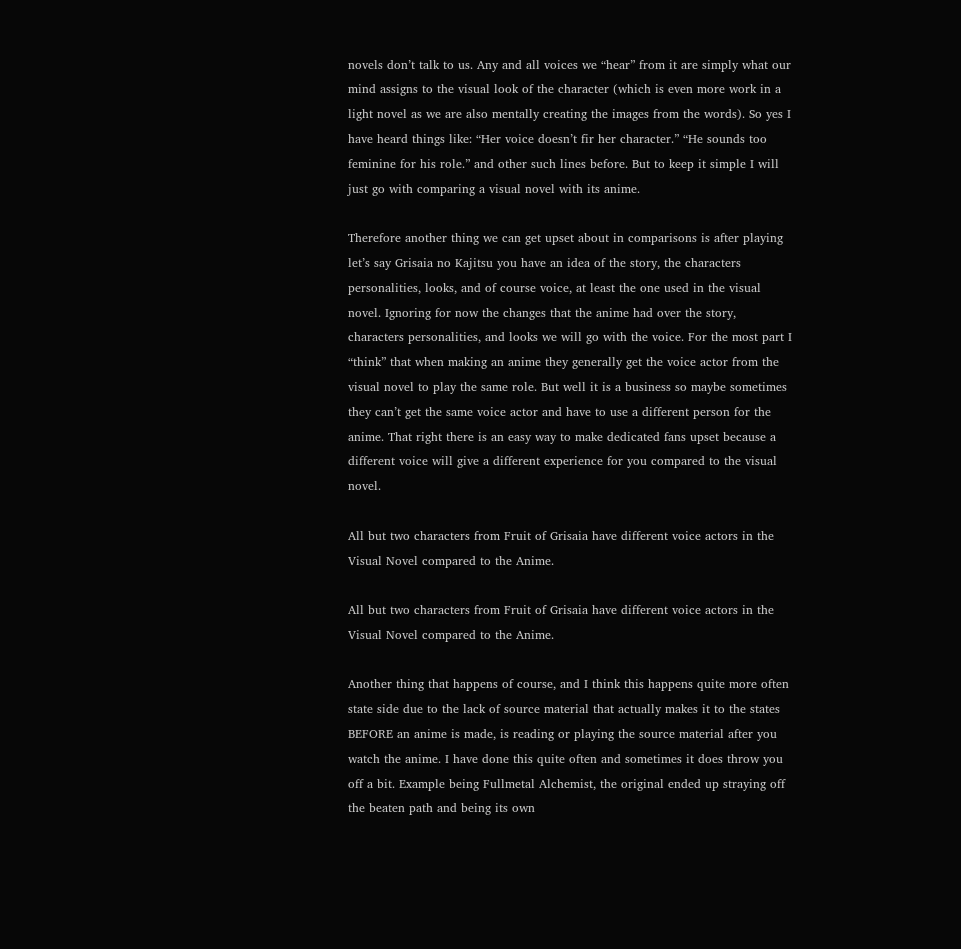novels don’t talk to us. Any and all voices we “hear” from it are simply what our mind assigns to the visual look of the character (which is even more work in a light novel as we are also mentally creating the images from the words). So yes I have heard things like: “Her voice doesn’t fir her character.” “He sounds too feminine for his role.” and other such lines before. But to keep it simple I will just go with comparing a visual novel with its anime.

Therefore another thing we can get upset about in comparisons is after playing let’s say Grisaia no Kajitsu you have an idea of the story, the characters personalities, looks, and of course voice, at least the one used in the visual novel. Ignoring for now the changes that the anime had over the story, characters personalities, and looks we will go with the voice. For the most part I “think” that when making an anime they generally get the voice actor from the visual novel to play the same role. But well it is a business so maybe sometimes they can’t get the same voice actor and have to use a different person for the anime. That right there is an easy way to make dedicated fans upset because a different voice will give a different experience for you compared to the visual novel.

All but two characters from Fruit of Grisaia have different voice actors in the Visual Novel compared to the Anime.

All but two characters from Fruit of Grisaia have different voice actors in the Visual Novel compared to the Anime.

Another thing that happens of course, and I think this happens quite more often state side due to the lack of source material that actually makes it to the states BEFORE an anime is made, is reading or playing the source material after you watch the anime. I have done this quite often and sometimes it does throw you off a bit. Example being Fullmetal Alchemist, the original ended up straying off the beaten path and being its own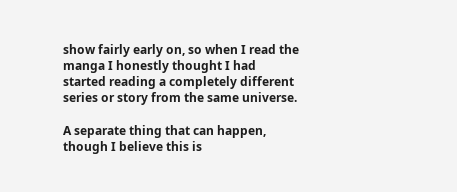show fairly early on, so when I read the manga I honestly thought I had started reading a completely different series or story from the same universe.

A separate thing that can happen, though I believe this is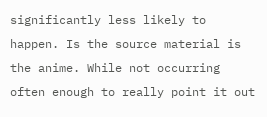significantly less likely to happen. Is the source material is the anime. While not occurring often enough to really point it out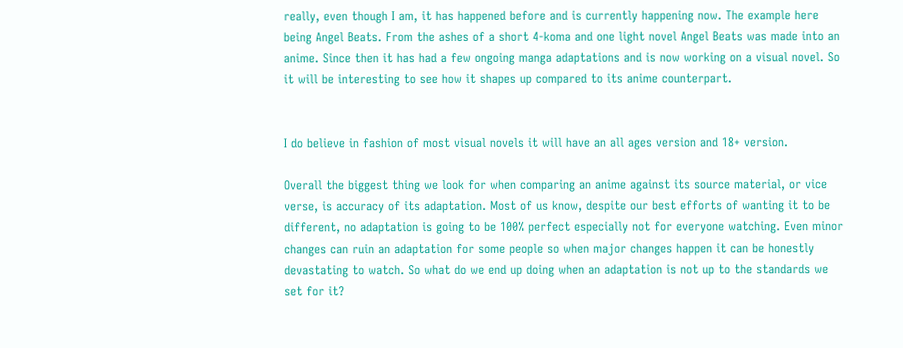really, even though I am, it has happened before and is currently happening now. The example here being Angel Beats. From the ashes of a short 4-koma and one light novel Angel Beats was made into an anime. Since then it has had a few ongoing manga adaptations and is now working on a visual novel. So it will be interesting to see how it shapes up compared to its anime counterpart.


I do believe in fashion of most visual novels it will have an all ages version and 18+ version.

Overall the biggest thing we look for when comparing an anime against its source material, or vice verse, is accuracy of its adaptation. Most of us know, despite our best efforts of wanting it to be different, no adaptation is going to be 100% perfect especially not for everyone watching. Even minor changes can ruin an adaptation for some people so when major changes happen it can be honestly devastating to watch. So what do we end up doing when an adaptation is not up to the standards we set for it?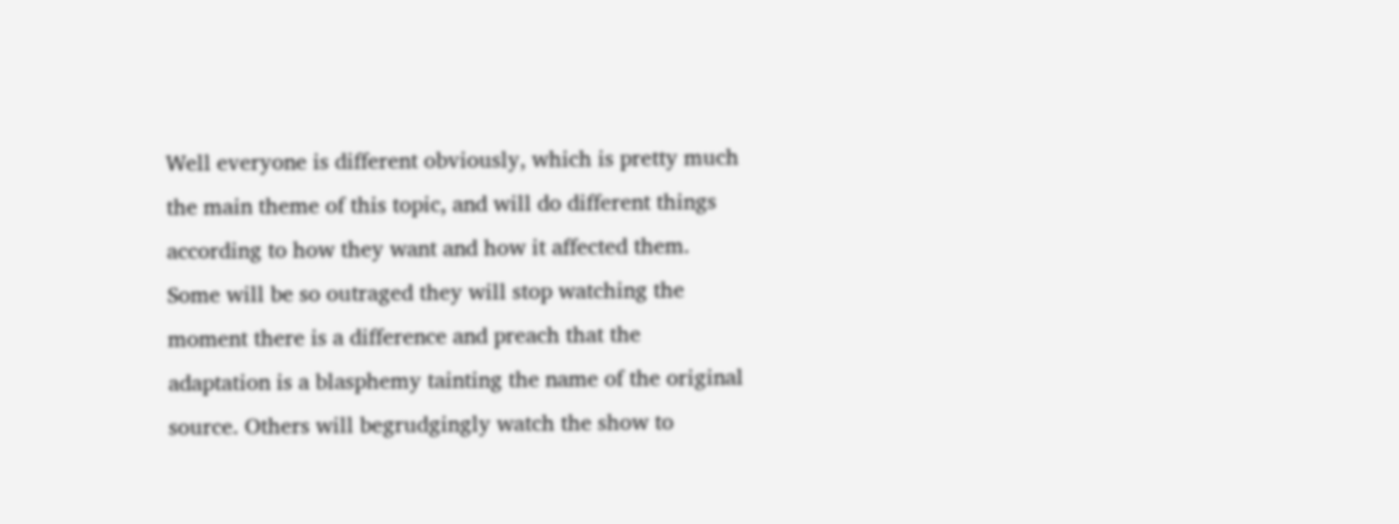Well everyone is different obviously, which is pretty much the main theme of this topic, and will do different things according to how they want and how it affected them. Some will be so outraged they will stop watching the moment there is a difference and preach that the adaptation is a blasphemy tainting the name of the original source. Others will begrudgingly watch the show to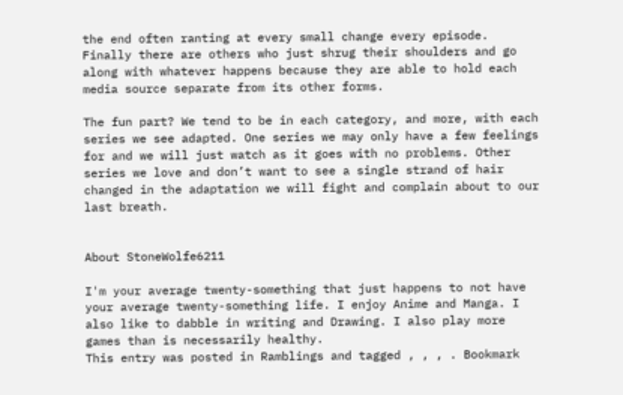the end often ranting at every small change every episode. Finally there are others who just shrug their shoulders and go along with whatever happens because they are able to hold each media source separate from its other forms.

The fun part? We tend to be in each category, and more, with each series we see adapted. One series we may only have a few feelings for and we will just watch as it goes with no problems. Other series we love and don’t want to see a single strand of hair changed in the adaptation we will fight and complain about to our last breath.


About StoneWolfe6211

I'm your average twenty-something that just happens to not have your average twenty-something life. I enjoy Anime and Manga. I also like to dabble in writing and Drawing. I also play more games than is necessarily healthy.
This entry was posted in Ramblings and tagged , , , . Bookmark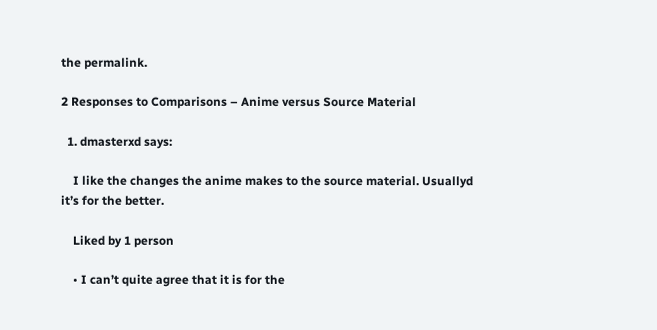the permalink.

2 Responses to Comparisons – Anime versus Source Material

  1. dmasterxd says:

    I like the changes the anime makes to the source material. Usuallyd it’s for the better.

    Liked by 1 person

    • I can’t quite agree that it is for the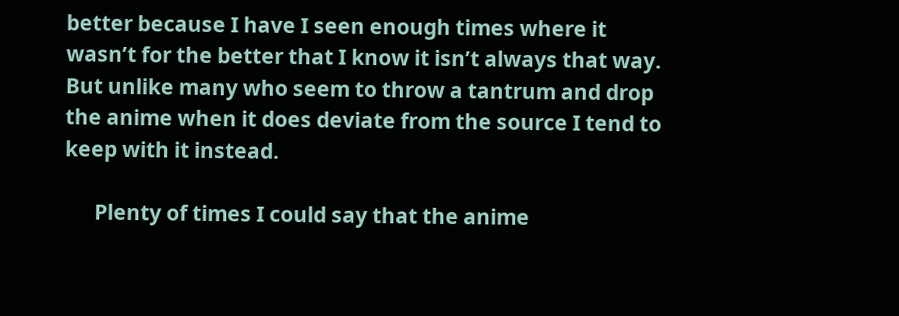better because I have I seen enough times where it wasn’t for the better that I know it isn’t always that way. But unlike many who seem to throw a tantrum and drop the anime when it does deviate from the source I tend to keep with it instead.

      Plenty of times I could say that the anime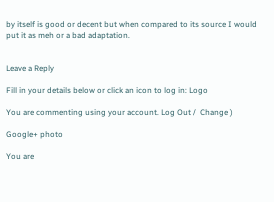by itself is good or decent but when compared to its source I would put it as meh or a bad adaptation.


Leave a Reply

Fill in your details below or click an icon to log in: Logo

You are commenting using your account. Log Out /  Change )

Google+ photo

You are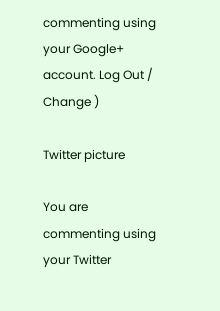commenting using your Google+ account. Log Out /  Change )

Twitter picture

You are commenting using your Twitter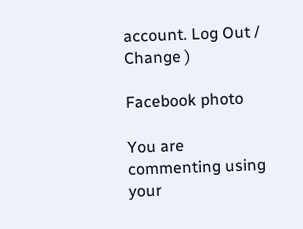account. Log Out /  Change )

Facebook photo

You are commenting using your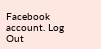Facebook account. Log Out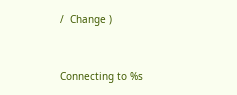/  Change )


Connecting to %s